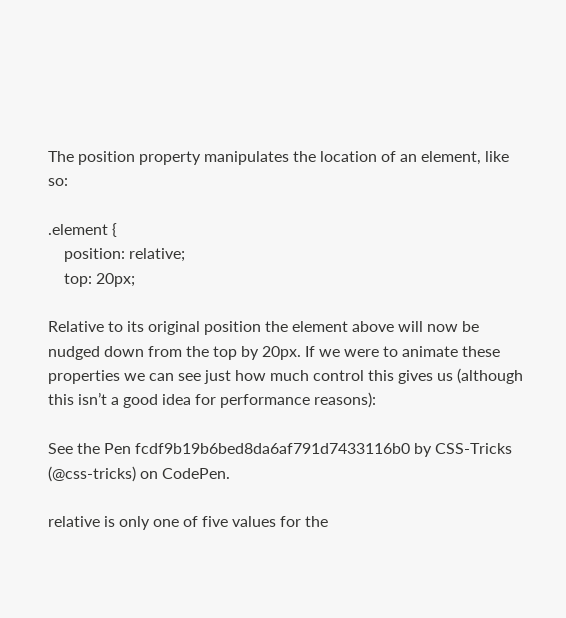The position property manipulates the location of an element, like so:

.element {
    position: relative;
    top: 20px;

Relative to its original position the element above will now be nudged down from the top by 20px. If we were to animate these properties we can see just how much control this gives us (although this isn’t a good idea for performance reasons):

See the Pen fcdf9b19b6bed8da6af791d7433116b0 by CSS-Tricks (@css-tricks) on CodePen.

relative is only one of five values for the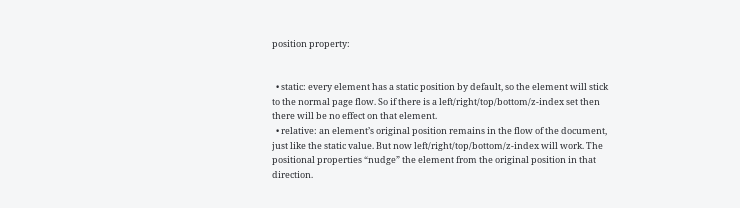position property:


  • static: every element has a static position by default, so the element will stick to the normal page flow. So if there is a left/right/top/bottom/z-index set then there will be no effect on that element.
  • relative: an element’s original position remains in the flow of the document, just like the static value. But now left/right/top/bottom/z-index will work. The positional properties “nudge” the element from the original position in that direction.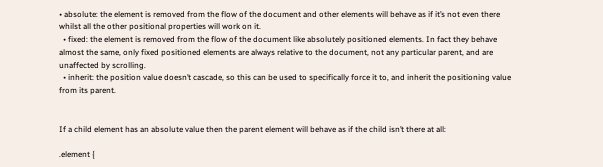• absolute: the element is removed from the flow of the document and other elements will behave as if it’s not even there whilst all the other positional properties will work on it.
  • fixed: the element is removed from the flow of the document like absolutely positioned elements. In fact they behave almost the same, only fixed positioned elements are always relative to the document, not any particular parent, and are unaffected by scrolling.
  • inherit: the position value doesn’t cascade, so this can be used to specifically force it to, and inherit the positioning value from its parent.


If a child element has an absolute value then the parent element will behave as if the child isn’t there at all:

.element {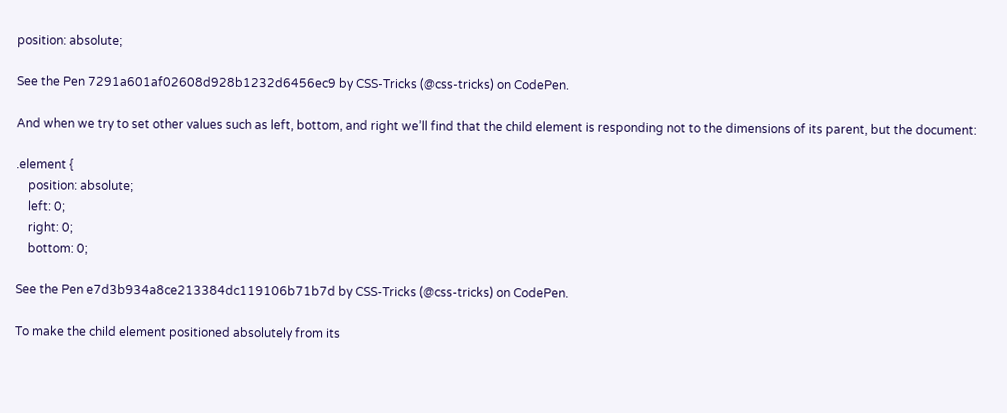position: absolute;

See the Pen 7291a601af02608d928b1232d6456ec9 by CSS-Tricks (@css-tricks) on CodePen.

And when we try to set other values such as left, bottom, and right we’ll find that the child element is responding not to the dimensions of its parent, but the document:

.element {
    position: absolute;
    left: 0;
    right: 0;
    bottom: 0;

See the Pen e7d3b934a8ce213384dc119106b71b7d by CSS-Tricks (@css-tricks) on CodePen.

To make the child element positioned absolutely from its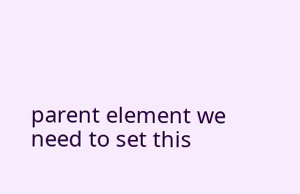parent element we need to set this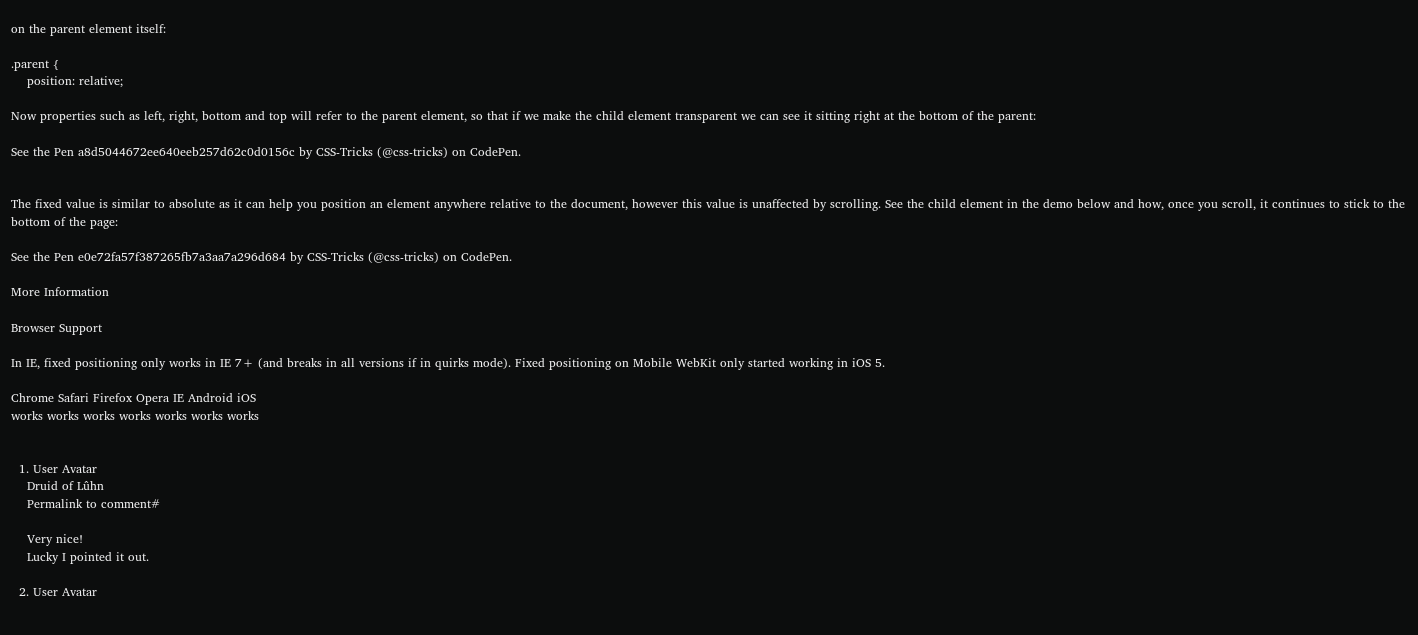on the parent element itself:

.parent {
    position: relative;

Now properties such as left, right, bottom and top will refer to the parent element, so that if we make the child element transparent we can see it sitting right at the bottom of the parent:

See the Pen a8d5044672ee640eeb257d62c0d0156c by CSS-Tricks (@css-tricks) on CodePen.


The fixed value is similar to absolute as it can help you position an element anywhere relative to the document, however this value is unaffected by scrolling. See the child element in the demo below and how, once you scroll, it continues to stick to the bottom of the page:

See the Pen e0e72fa57f387265fb7a3aa7a296d684 by CSS-Tricks (@css-tricks) on CodePen.

More Information

Browser Support

In IE, fixed positioning only works in IE 7+ (and breaks in all versions if in quirks mode). Fixed positioning on Mobile WebKit only started working in iOS 5.

Chrome Safari Firefox Opera IE Android iOS
works works works works works works works


  1. User Avatar
    Druid of Lûhn
    Permalink to comment#

    Very nice!
    Lucky I pointed it out.

  2. User Avatar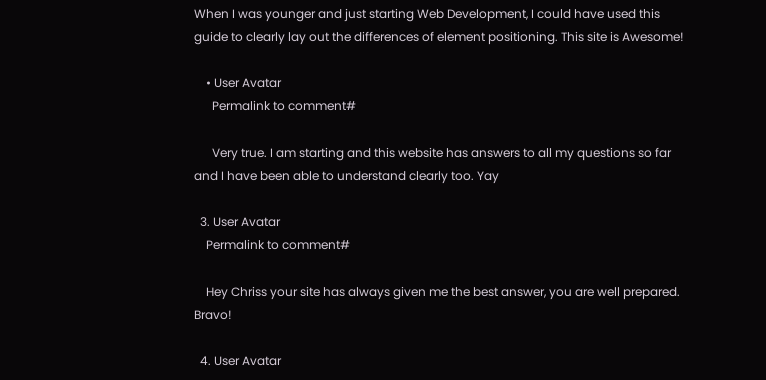When I was younger and just starting Web Development, I could have used this guide to clearly lay out the differences of element positioning. This site is Awesome!

    • User Avatar
      Permalink to comment#

      Very true. I am starting and this website has answers to all my questions so far and I have been able to understand clearly too. Yay

  3. User Avatar
    Permalink to comment#

    Hey Chriss your site has always given me the best answer, you are well prepared. Bravo!

  4. User Avatar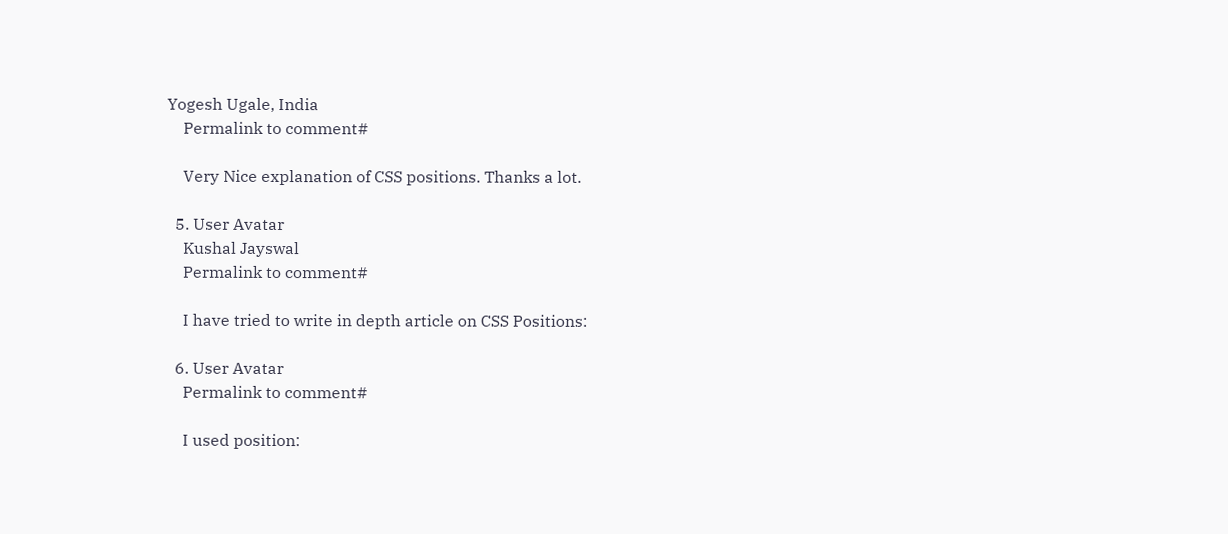Yogesh Ugale, India
    Permalink to comment#

    Very Nice explanation of CSS positions. Thanks a lot.

  5. User Avatar
    Kushal Jayswal
    Permalink to comment#

    I have tried to write in depth article on CSS Positions:

  6. User Avatar
    Permalink to comment#

    I used position: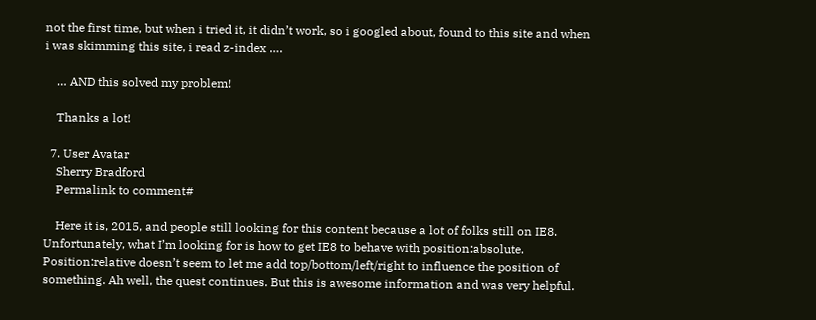not the first time, but when i tried it, it didn’t work, so i googled about, found to this site and when i was skimming this site, i read z-index ….

    … AND this solved my problem!

    Thanks a lot!

  7. User Avatar
    Sherry Bradford
    Permalink to comment#

    Here it is, 2015, and people still looking for this content because a lot of folks still on IE8. Unfortunately, what I’m looking for is how to get IE8 to behave with position:absolute. Position:relative doesn’t seem to let me add top/bottom/left/right to influence the position of something. Ah well, the quest continues. But this is awesome information and was very helpful.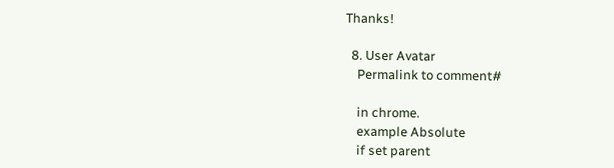Thanks!

  8. User Avatar
    Permalink to comment#

    in chrome.
    example Absolute
    if set parent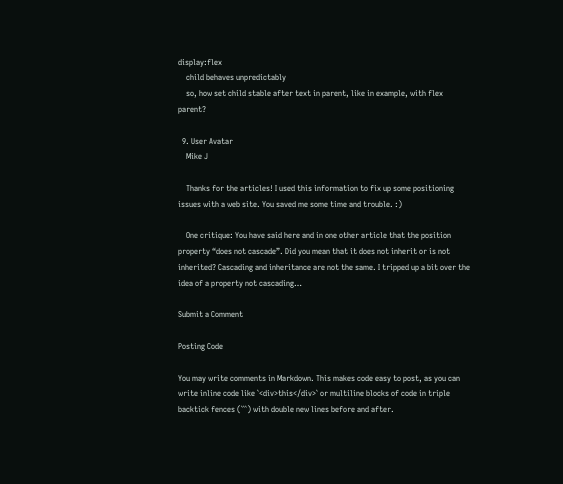display:flex
    child behaves unpredictably
    so, how set child stable after text in parent, like in example, with flex parent?

  9. User Avatar
    Mike J

    Thanks for the articles! I used this information to fix up some positioning issues with a web site. You saved me some time and trouble. :)

    One critique: You have said here and in one other article that the position property “does not cascade”. Did you mean that it does not inherit or is not inherited? Cascading and inheritance are not the same. I tripped up a bit over the idea of a property not cascading…

Submit a Comment

Posting Code

You may write comments in Markdown. This makes code easy to post, as you can write inline code like `<div>this</div>` or multiline blocks of code in triple backtick fences (```) with double new lines before and after.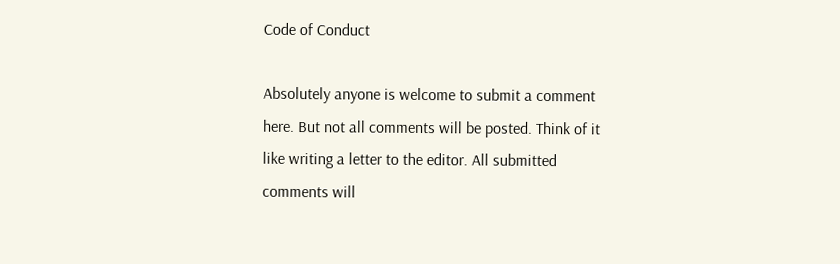Code of Conduct

Absolutely anyone is welcome to submit a comment here. But not all comments will be posted. Think of it like writing a letter to the editor. All submitted comments will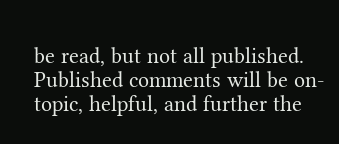be read, but not all published. Published comments will be on-topic, helpful, and further the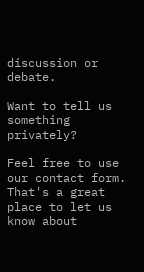discussion or debate.

Want to tell us something privately?

Feel free to use our contact form. That's a great place to let us know about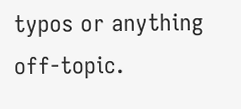typos or anything off-topic.